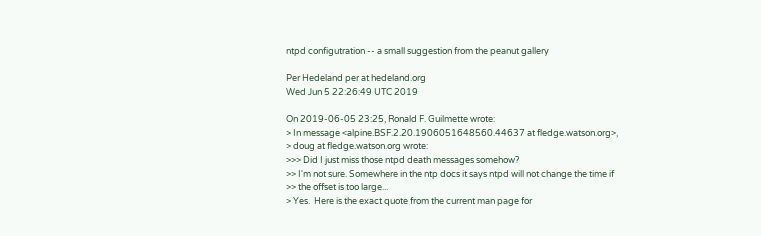ntpd configutration -- a small suggestion from the peanut gallery

Per Hedeland per at hedeland.org
Wed Jun 5 22:26:49 UTC 2019

On 2019-06-05 23:25, Ronald F. Guilmette wrote:
> In message <alpine.BSF.2.20.1906051648560.44637 at fledge.watson.org>,
> doug at fledge.watson.org wrote:
>>> Did I just miss those ntpd death messages somehow?
>> I'm not sure. Somewhere in the ntp docs it says ntpd will not change the time if
>> the offset is too large...
> Yes.  Here is the exact quote from the current man page for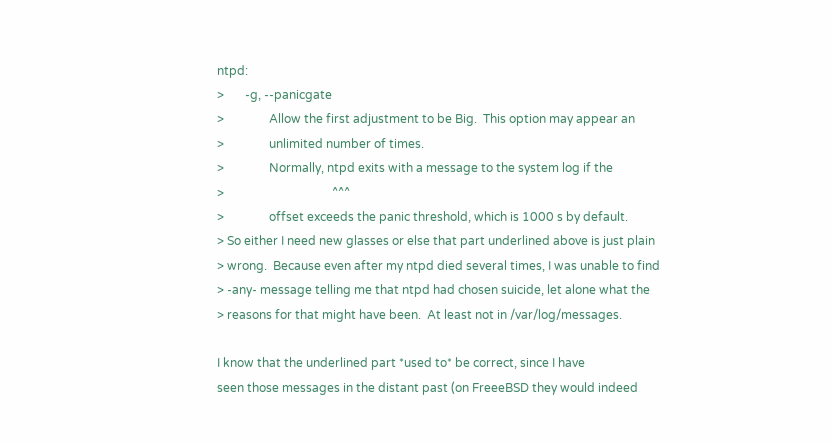ntpd:
>       -g, --panicgate
>               Allow the first adjustment to be Big.  This option may appear an
>               unlimited number of times.
>               Normally, ntpd exits with a message to the system log if the
>                                    ^^^
>               offset exceeds the panic threshold, which is 1000 s by default.
> So either I need new glasses or else that part underlined above is just plain
> wrong.  Because even after my ntpd died several times, I was unable to find
> -any- message telling me that ntpd had chosen suicide, let alone what the
> reasons for that might have been.  At least not in /var/log/messages.

I know that the underlined part *used to* be correct, since I have
seen those messages in the distant past (on FreeeBSD they would indeed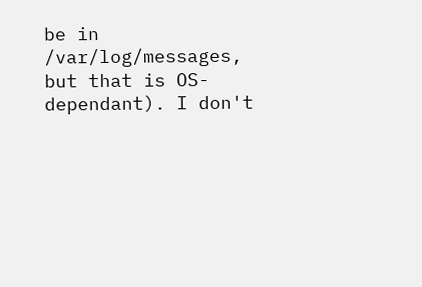be in /var/log/messages, but that is OS-dependant). I don't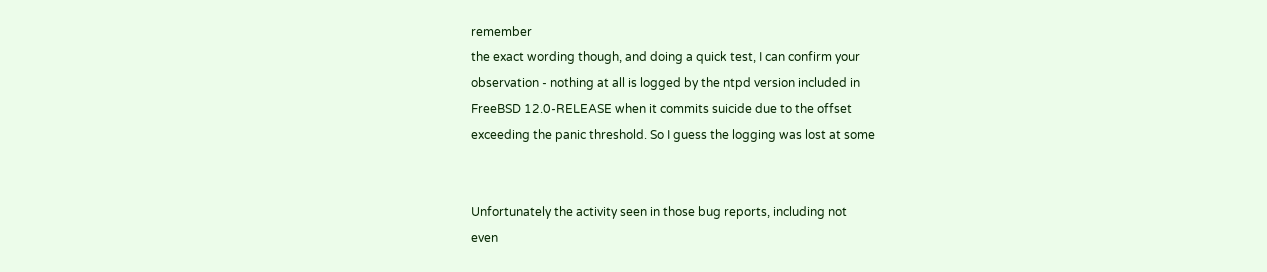remember
the exact wording though, and doing a quick test, I can confirm your
observation - nothing at all is logged by the ntpd version included in
FreeBSD 12.0-RELEASE when it commits suicide due to the offset
exceeding the panic threshold. So I guess the logging was lost at some


Unfortunately the activity seen in those bug reports, including not
even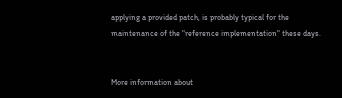applying a provided patch, is probably typical for the
maintenance of the "reference implementation" these days.


More information about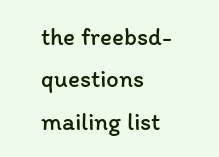the freebsd-questions mailing list